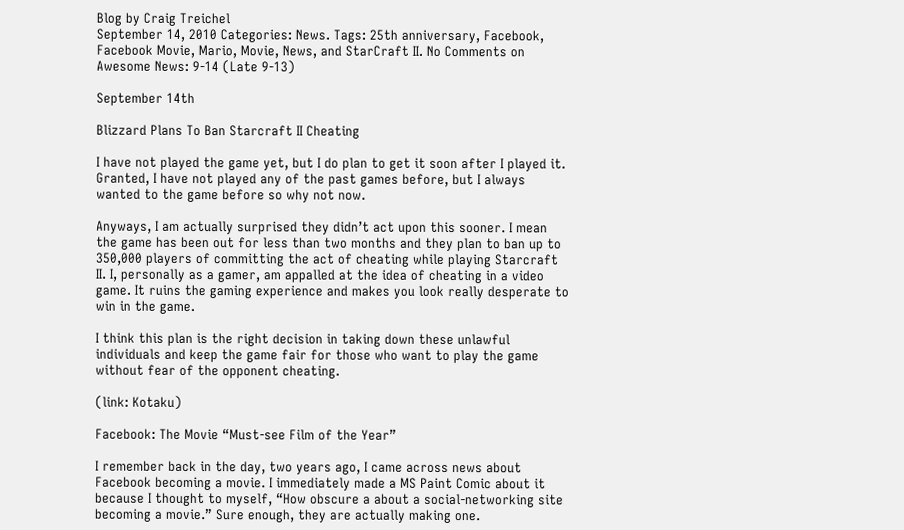Blog by Craig Treichel
September 14, 2010 Categories: News. Tags: 25th anniversary, Facebook, Facebook Movie, Mario, Movie, News, and StarCraft II. No Comments on Awesome News: 9-14 (Late 9-13)

September 14th

Blizzard Plans To Ban Starcraft II Cheating

I have not played the game yet, but I do plan to get it soon after I played it. Granted, I have not played any of the past games before, but I always wanted to the game before so why not now.

Anyways, I am actually surprised they didn’t act upon this sooner. I mean the game has been out for less than two months and they plan to ban up to 350,000 players of committing the act of cheating while playing Starcraft II. I, personally as a gamer, am appalled at the idea of cheating in a video game. It ruins the gaming experience and makes you look really desperate to win in the game.

I think this plan is the right decision in taking down these unlawful individuals and keep the game fair for those who want to play the game without fear of the opponent cheating.

(link: Kotaku)

Facebook: The Movie “Must-see Film of the Year”

I remember back in the day, two years ago, I came across news about Facebook becoming a movie. I immediately made a MS Paint Comic about it because I thought to myself, “How obscure a about a social-networking site becoming a movie.” Sure enough, they are actually making one.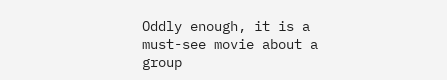Oddly enough, it is a must-see movie about a group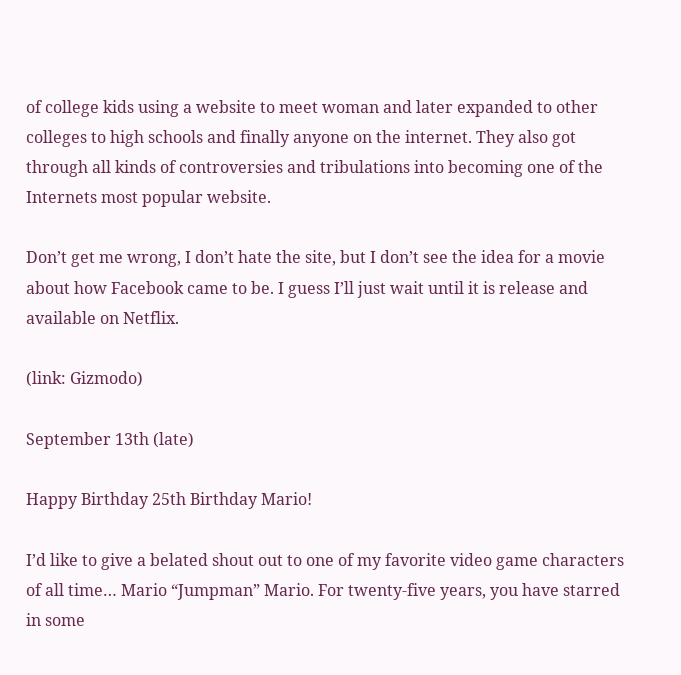of college kids using a website to meet woman and later expanded to other colleges to high schools and finally anyone on the internet. They also got through all kinds of controversies and tribulations into becoming one of the Internets most popular website.

Don’t get me wrong, I don’t hate the site, but I don’t see the idea for a movie about how Facebook came to be. I guess I’ll just wait until it is release and available on Netflix.

(link: Gizmodo)

September 13th (late)

Happy Birthday 25th Birthday Mario!

I’d like to give a belated shout out to one of my favorite video game characters of all time… Mario “Jumpman” Mario. For twenty-five years, you have starred in some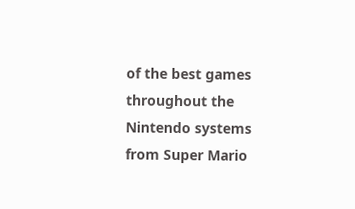of the best games throughout the Nintendo systems from Super Mario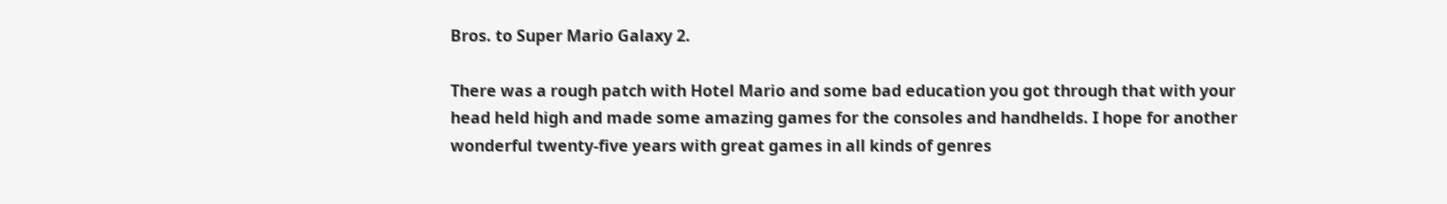Bros. to Super Mario Galaxy 2.

There was a rough patch with Hotel Mario and some bad education you got through that with your head held high and made some amazing games for the consoles and handhelds. I hope for another wonderful twenty-five years with great games in all kinds of genres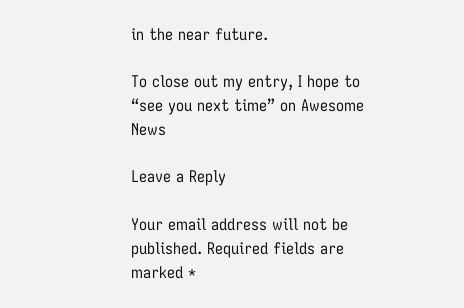in the near future.

To close out my entry, I hope to “see you next time” on Awesome News

Leave a Reply

Your email address will not be published. Required fields are marked *